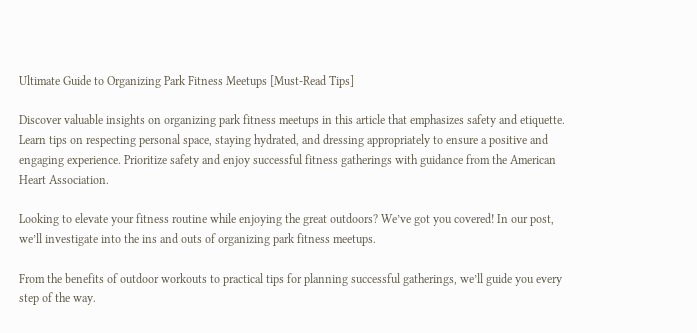Ultimate Guide to Organizing Park Fitness Meetups [Must-Read Tips]

Discover valuable insights on organizing park fitness meetups in this article that emphasizes safety and etiquette. Learn tips on respecting personal space, staying hydrated, and dressing appropriately to ensure a positive and engaging experience. Prioritize safety and enjoy successful fitness gatherings with guidance from the American Heart Association.

Looking to elevate your fitness routine while enjoying the great outdoors? We’ve got you covered! In our post, we’ll investigate into the ins and outs of organizing park fitness meetups.

From the benefits of outdoor workouts to practical tips for planning successful gatherings, we’ll guide you every step of the way.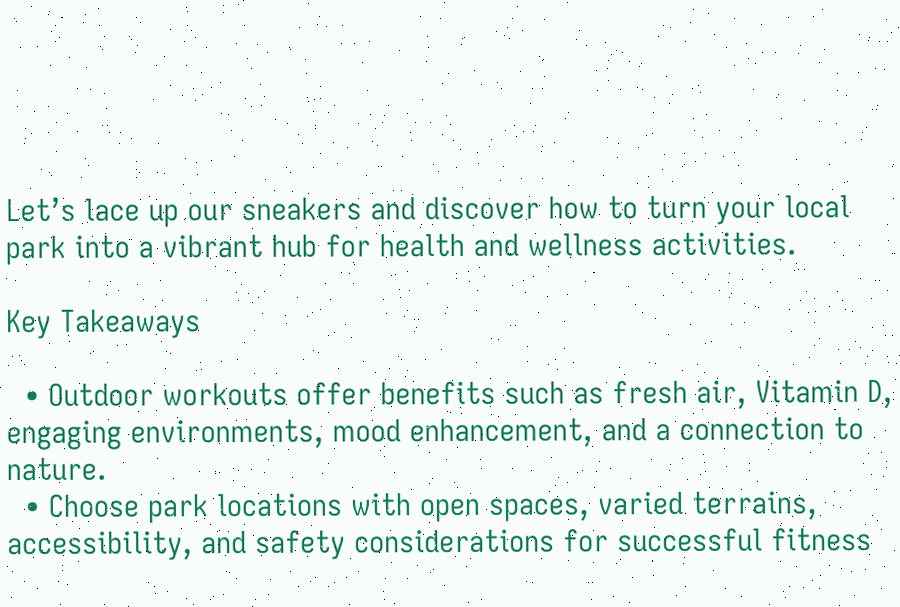Let’s lace up our sneakers and discover how to turn your local park into a vibrant hub for health and wellness activities.

Key Takeaways

  • Outdoor workouts offer benefits such as fresh air, Vitamin D, engaging environments, mood enhancement, and a connection to nature.
  • Choose park locations with open spaces, varied terrains, accessibility, and safety considerations for successful fitness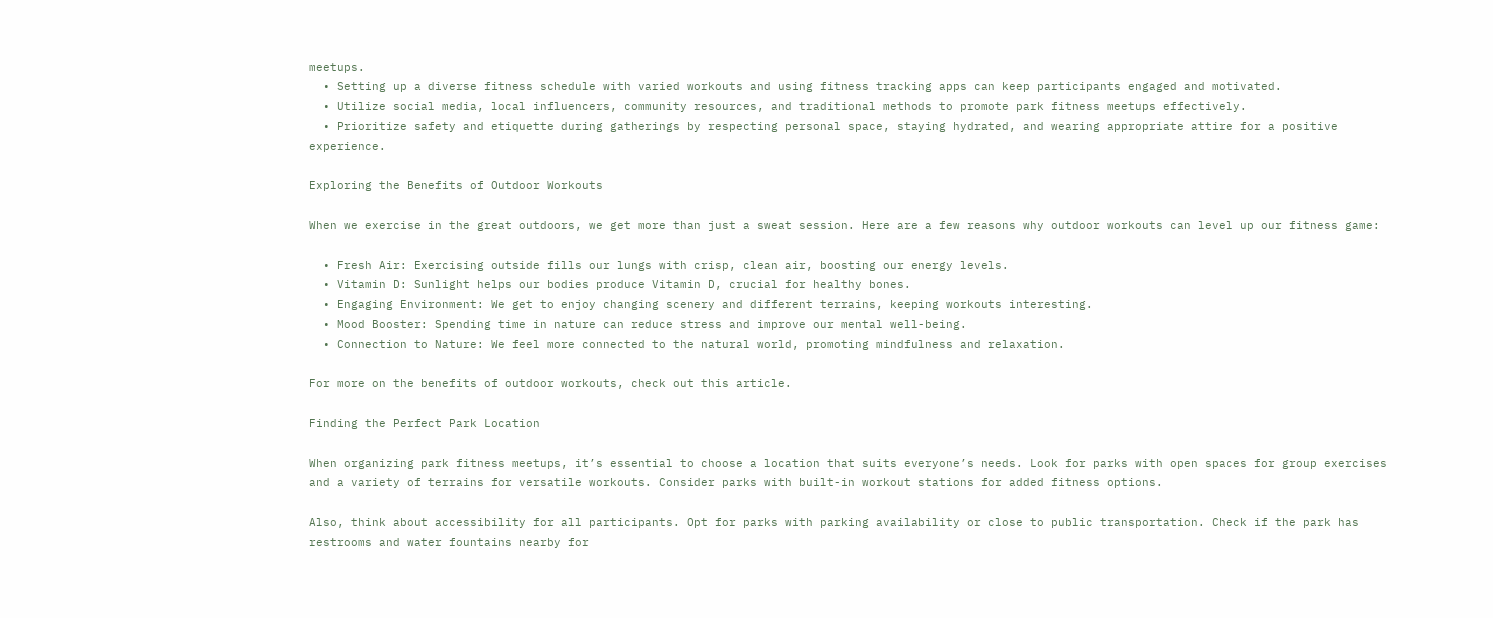meetups.
  • Setting up a diverse fitness schedule with varied workouts and using fitness tracking apps can keep participants engaged and motivated.
  • Utilize social media, local influencers, community resources, and traditional methods to promote park fitness meetups effectively.
  • Prioritize safety and etiquette during gatherings by respecting personal space, staying hydrated, and wearing appropriate attire for a positive experience.

Exploring the Benefits of Outdoor Workouts

When we exercise in the great outdoors, we get more than just a sweat session. Here are a few reasons why outdoor workouts can level up our fitness game:

  • Fresh Air: Exercising outside fills our lungs with crisp, clean air, boosting our energy levels.
  • Vitamin D: Sunlight helps our bodies produce Vitamin D, crucial for healthy bones.
  • Engaging Environment: We get to enjoy changing scenery and different terrains, keeping workouts interesting.
  • Mood Booster: Spending time in nature can reduce stress and improve our mental well-being.
  • Connection to Nature: We feel more connected to the natural world, promoting mindfulness and relaxation.

For more on the benefits of outdoor workouts, check out this article.

Finding the Perfect Park Location

When organizing park fitness meetups, it’s essential to choose a location that suits everyone’s needs. Look for parks with open spaces for group exercises and a variety of terrains for versatile workouts. Consider parks with built-in workout stations for added fitness options.

Also, think about accessibility for all participants. Opt for parks with parking availability or close to public transportation. Check if the park has restrooms and water fountains nearby for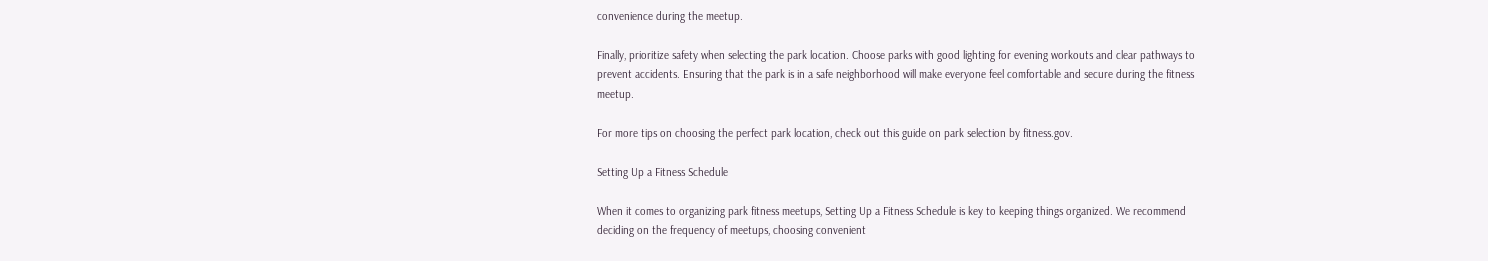convenience during the meetup.

Finally, prioritize safety when selecting the park location. Choose parks with good lighting for evening workouts and clear pathways to prevent accidents. Ensuring that the park is in a safe neighborhood will make everyone feel comfortable and secure during the fitness meetup.

For more tips on choosing the perfect park location, check out this guide on park selection by fitness.gov.

Setting Up a Fitness Schedule

When it comes to organizing park fitness meetups, Setting Up a Fitness Schedule is key to keeping things organized. We recommend deciding on the frequency of meetups, choosing convenient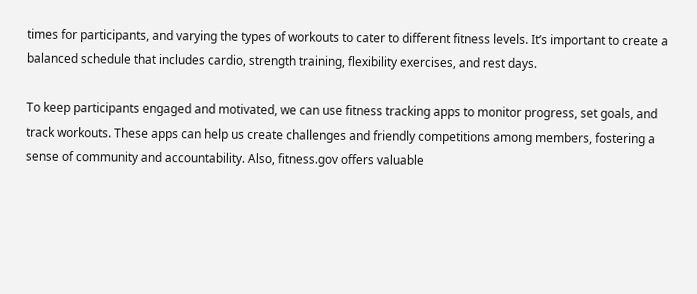times for participants, and varying the types of workouts to cater to different fitness levels. It’s important to create a balanced schedule that includes cardio, strength training, flexibility exercises, and rest days.

To keep participants engaged and motivated, we can use fitness tracking apps to monitor progress, set goals, and track workouts. These apps can help us create challenges and friendly competitions among members, fostering a sense of community and accountability. Also, fitness.gov offers valuable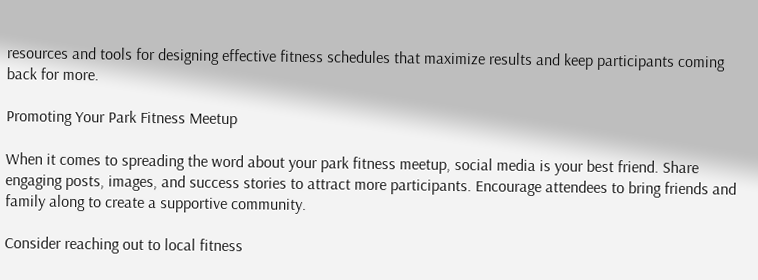resources and tools for designing effective fitness schedules that maximize results and keep participants coming back for more.

Promoting Your Park Fitness Meetup

When it comes to spreading the word about your park fitness meetup, social media is your best friend. Share engaging posts, images, and success stories to attract more participants. Encourage attendees to bring friends and family along to create a supportive community.

Consider reaching out to local fitness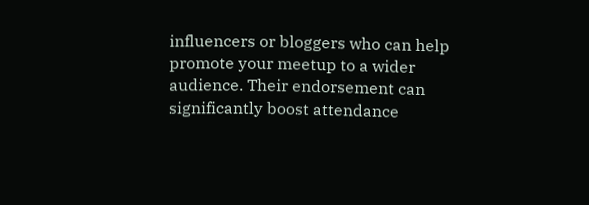influencers or bloggers who can help promote your meetup to a wider audience. Their endorsement can significantly boost attendance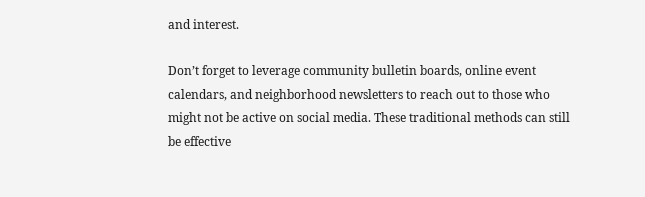and interest.

Don’t forget to leverage community bulletin boards, online event calendars, and neighborhood newsletters to reach out to those who might not be active on social media. These traditional methods can still be effective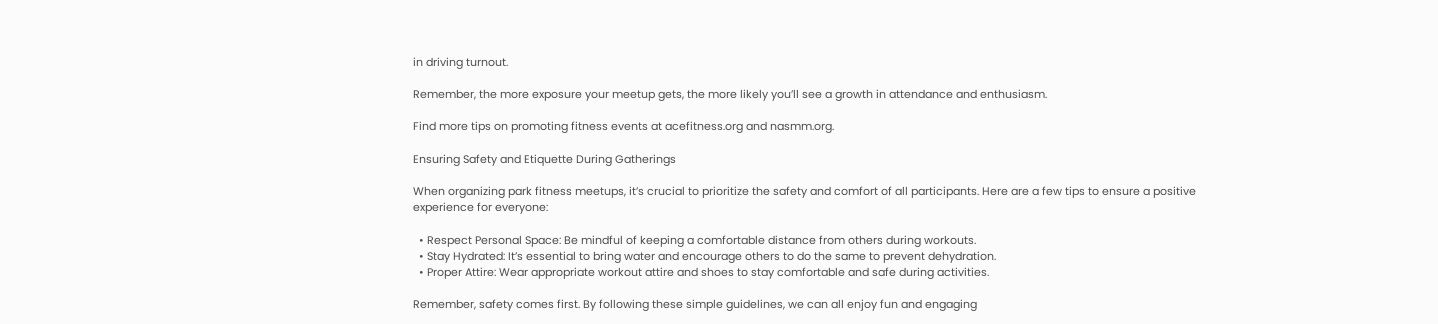in driving turnout.

Remember, the more exposure your meetup gets, the more likely you’ll see a growth in attendance and enthusiasm.

Find more tips on promoting fitness events at acefitness.org and nasmm.org.

Ensuring Safety and Etiquette During Gatherings

When organizing park fitness meetups, it’s crucial to prioritize the safety and comfort of all participants. Here are a few tips to ensure a positive experience for everyone:

  • Respect Personal Space: Be mindful of keeping a comfortable distance from others during workouts.
  • Stay Hydrated: It’s essential to bring water and encourage others to do the same to prevent dehydration.
  • Proper Attire: Wear appropriate workout attire and shoes to stay comfortable and safe during activities.

Remember, safety comes first. By following these simple guidelines, we can all enjoy fun and engaging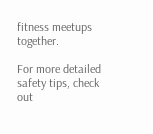fitness meetups together.

For more detailed safety tips, check out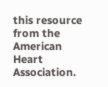this resource from the American Heart Association.